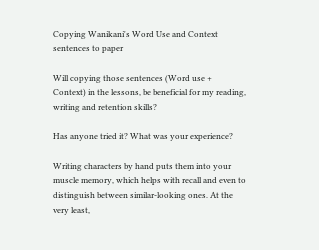Copying Wanikani's Word Use and Context sentences to paper

Will copying those sentences (Word use + Context) in the lessons, be beneficial for my reading, writing and retention skills?

Has anyone tried it? What was your experience?

Writing characters by hand puts them into your muscle memory, which helps with recall and even to distinguish between similar-looking ones. At the very least,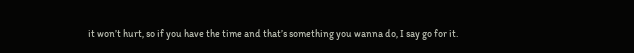it won’t hurt, so if you have the time and that’s something you wanna do, I say go for it.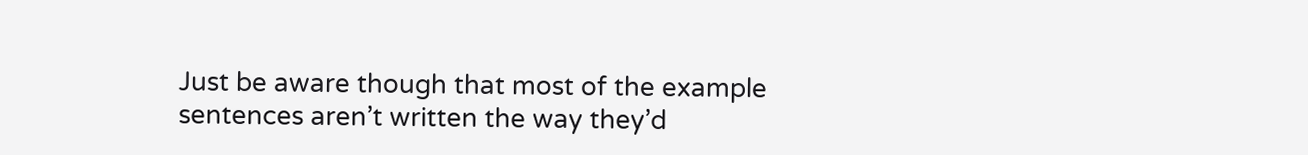Just be aware though that most of the example sentences aren’t written the way they’d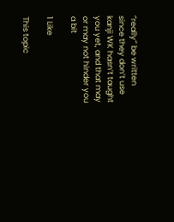“really” be written since they don’t use kanji WK hasn’t taught you yet, and that may or may not hinder you a bit

1 Like

This topic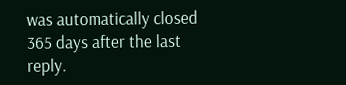was automatically closed 365 days after the last reply.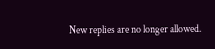New replies are no longer allowed.